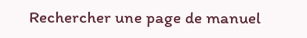Rechercher une page de manuel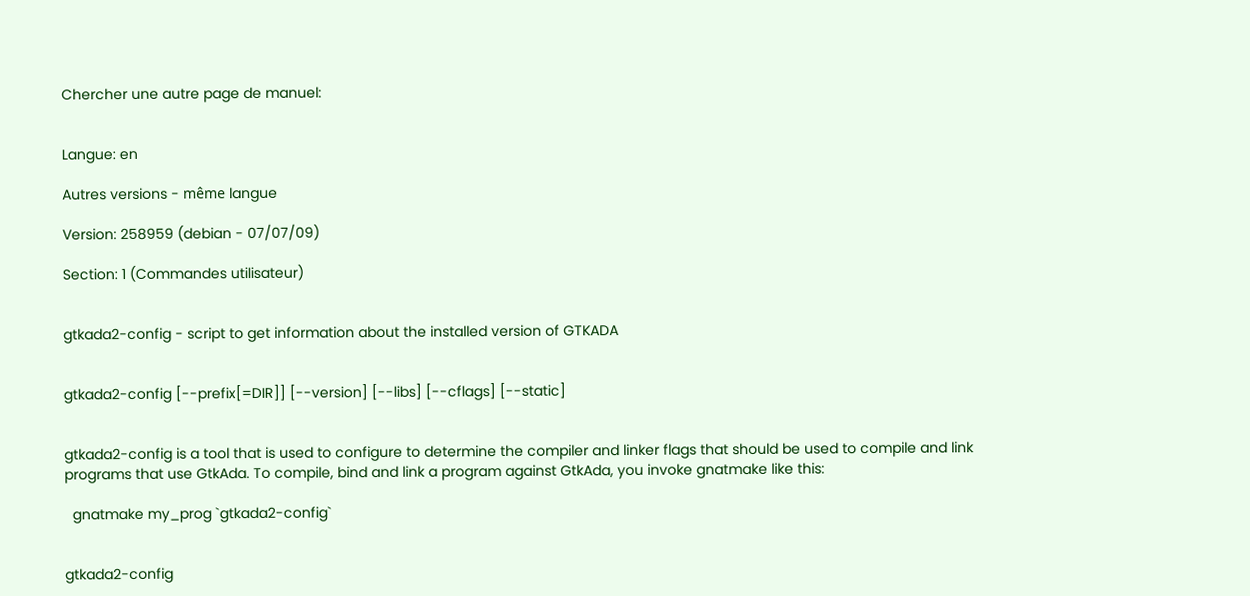Chercher une autre page de manuel:


Langue: en

Autres versions - même langue

Version: 258959 (debian - 07/07/09)

Section: 1 (Commandes utilisateur)


gtkada2-config - script to get information about the installed version of GTKADA


gtkada2-config [--prefix[=DIR]] [--version] [--libs] [--cflags] [--static]


gtkada2-config is a tool that is used to configure to determine the compiler and linker flags that should be used to compile and link programs that use GtkAda. To compile, bind and link a program against GtkAda, you invoke gnatmake like this:

  gnatmake my_prog `gtkada2-config`


gtkada2-config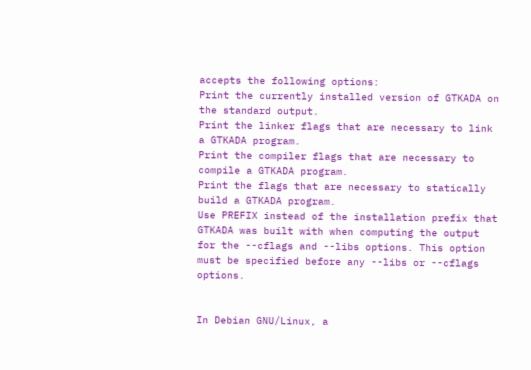accepts the following options:
Print the currently installed version of GTKADA on the standard output.
Print the linker flags that are necessary to link a GTKADA program.
Print the compiler flags that are necessary to compile a GTKADA program.
Print the flags that are necessary to statically build a GTKADA program.
Use PREFIX instead of the installation prefix that GTKADA was built with when computing the output for the --cflags and --libs options. This option must be specified before any --libs or --cflags options.


In Debian GNU/Linux, a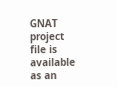GNAT project file is available as an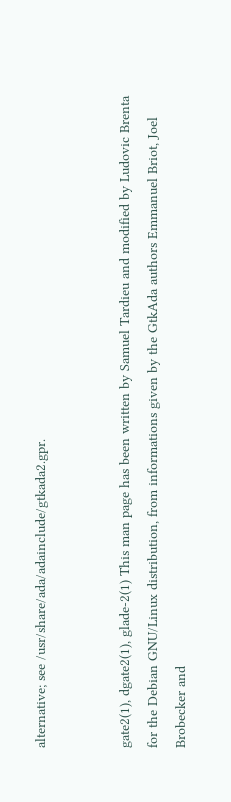alternative; see /usr/share/ada/adainclude/gtkada2.gpr.


gate2(1), dgate2(1), glade-2(1) This man page has been written by Samuel Tardieu and modified by Ludovic Brenta for the Debian GNU/Linux distribution, from informations given by the GtkAda authors Emmanuel Briot, Joel Brobecker and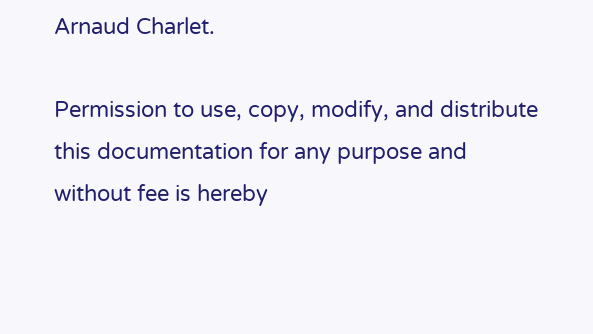Arnaud Charlet.

Permission to use, copy, modify, and distribute this documentation for any purpose and without fee is hereby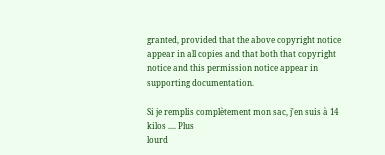granted, provided that the above copyright notice appear in all copies and that both that copyright notice and this permission notice appear in supporting documentation.

Si je remplis complètement mon sac, j'en suis à 14 kilos .... Plus
lourd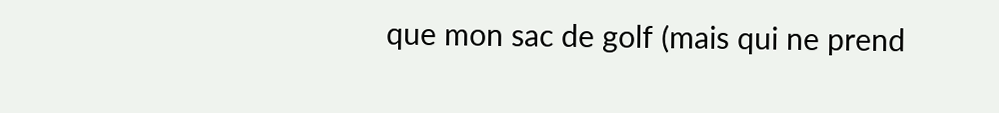que mon sac de golf (mais qui ne prend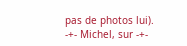pas de photos lui).
-+- Michel, sur -+-